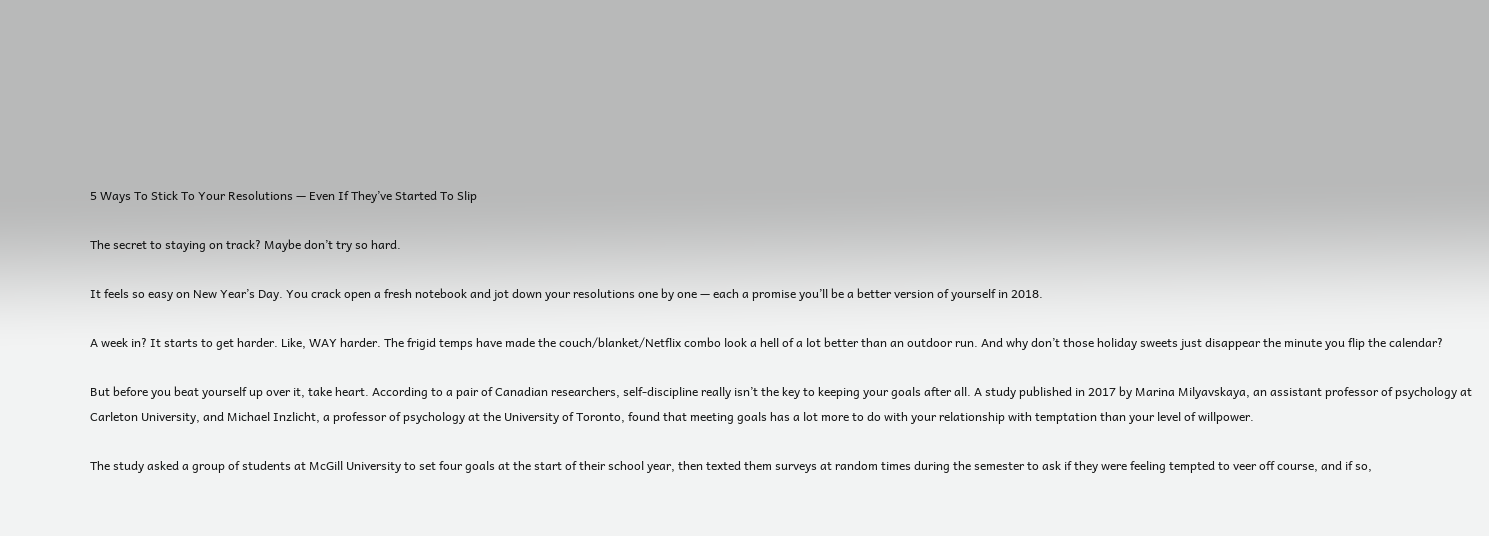5 Ways To Stick To Your Resolutions — Even If They’ve Started To Slip

The secret to staying on track? Maybe don’t try so hard.

It feels so easy on New Year’s Day. You crack open a fresh notebook and jot down your resolutions one by one — each a promise you’ll be a better version of yourself in 2018.

A week in? It starts to get harder. Like, WAY harder. The frigid temps have made the couch/blanket/Netflix combo look a hell of a lot better than an outdoor run. And why don’t those holiday sweets just disappear the minute you flip the calendar?

But before you beat yourself up over it, take heart. According to a pair of Canadian researchers, self-discipline really isn’t the key to keeping your goals after all. A study published in 2017 by Marina Milyavskaya, an assistant professor of psychology at Carleton University, and Michael Inzlicht, a professor of psychology at the University of Toronto, found that meeting goals has a lot more to do with your relationship with temptation than your level of willpower.

The study asked a group of students at McGill University to set four goals at the start of their school year, then texted them surveys at random times during the semester to ask if they were feeling tempted to veer off course, and if so,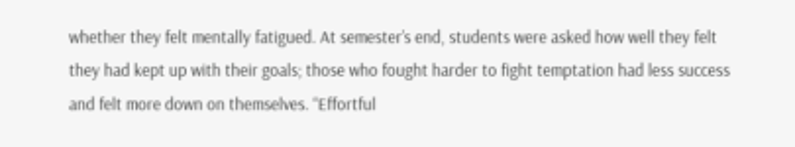whether they felt mentally fatigued. At semester’s end, students were asked how well they felt they had kept up with their goals; those who fought harder to fight temptation had less success and felt more down on themselves. “Effortful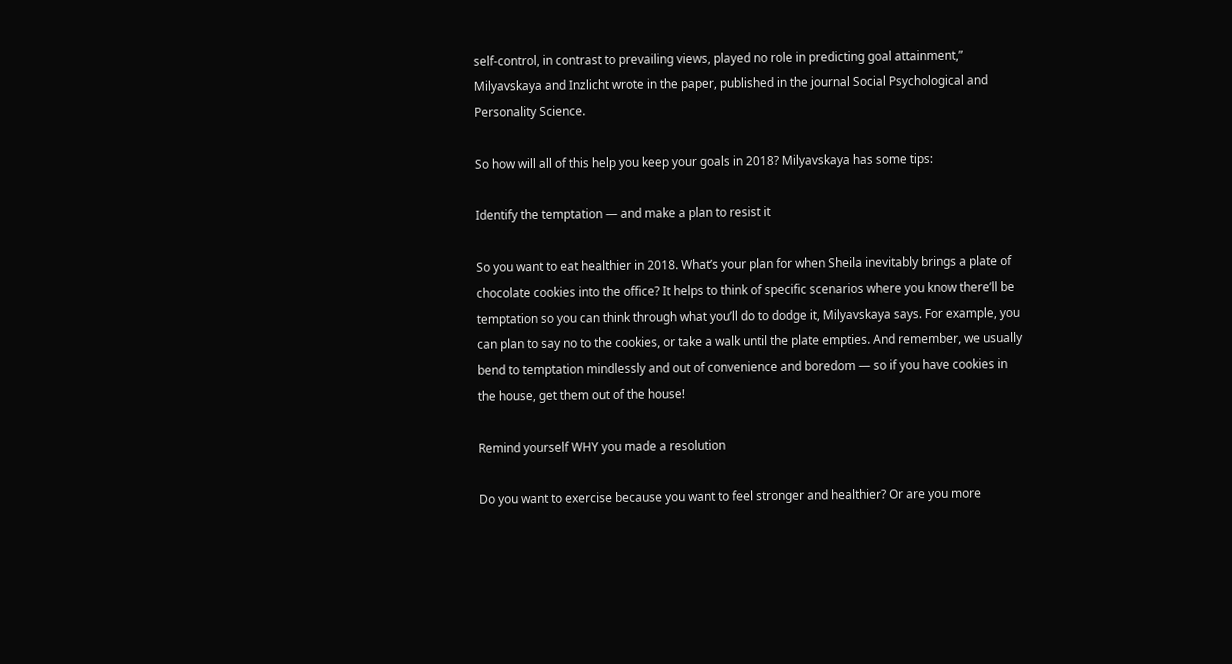self-control, in contrast to prevailing views, played no role in predicting goal attainment,” Milyavskaya and Inzlicht wrote in the paper, published in the journal Social Psychological and Personality Science.

So how will all of this help you keep your goals in 2018? Milyavskaya has some tips:

Identify the temptation — and make a plan to resist it

So you want to eat healthier in 2018. What’s your plan for when Sheila inevitably brings a plate of chocolate cookies into the office? It helps to think of specific scenarios where you know there’ll be temptation so you can think through what you’ll do to dodge it, Milyavskaya says. For example, you can plan to say no to the cookies, or take a walk until the plate empties. And remember, we usually bend to temptation mindlessly and out of convenience and boredom — so if you have cookies in the house, get them out of the house!

Remind yourself WHY you made a resolution

Do you want to exercise because you want to feel stronger and healthier? Or are you more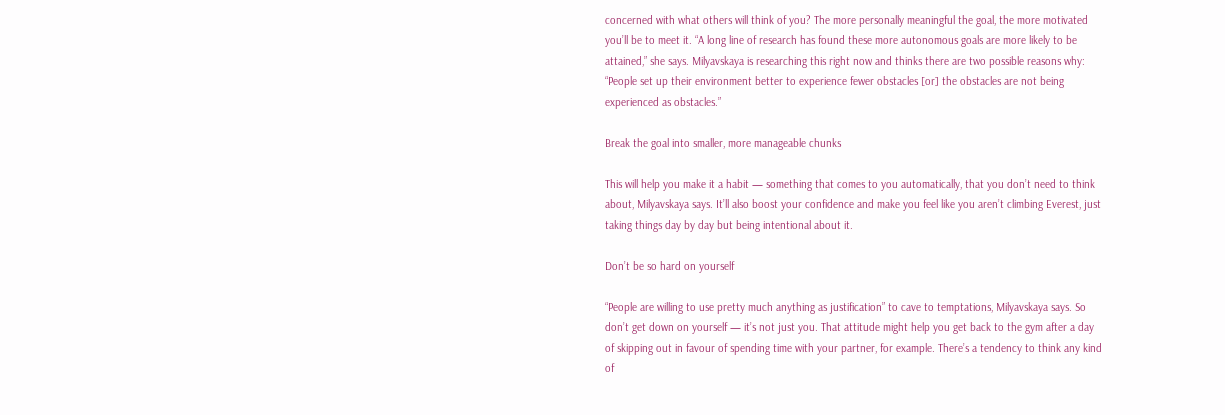concerned with what others will think of you? The more personally meaningful the goal, the more motivated you’ll be to meet it. “A long line of research has found these more autonomous goals are more likely to be attained,” she says. Milyavskaya is researching this right now and thinks there are two possible reasons why: “People set up their environment better to experience fewer obstacles [or] the obstacles are not being experienced as obstacles.”

Break the goal into smaller, more manageable chunks

This will help you make it a habit — something that comes to you automatically, that you don’t need to think about, Milyavskaya says. It’ll also boost your confidence and make you feel like you aren’t climbing Everest, just taking things day by day but being intentional about it.

Don’t be so hard on yourself

“People are willing to use pretty much anything as justification” to cave to temptations, Milyavskaya says. So don’t get down on yourself — it’s not just you. That attitude might help you get back to the gym after a day of skipping out in favour of spending time with your partner, for example. There’s a tendency to think any kind of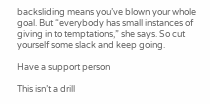backsliding means you’ve blown your whole goal. But “everybody has small instances of giving in to temptations,” she says. So cut yourself some slack and keep going.

Have a support person

This isn’t a drill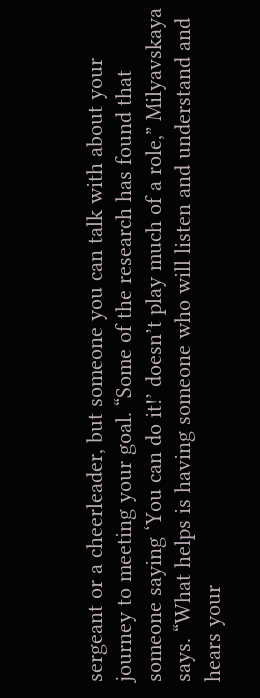sergeant or a cheerleader, but someone you can talk with about your journey to meeting your goal. “Some of the research has found that someone saying ‘You can do it!’ doesn’t play much of a role,” Milyavskaya says. “What helps is having someone who will listen and understand and hears your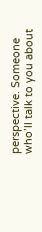perspective. Someone who’ll talk to you about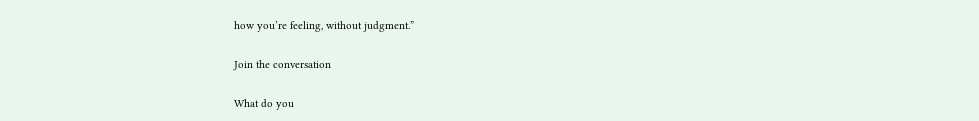how you’re feeling, without judgment.”

Join the conversation

What do you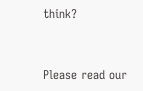think?


Please read our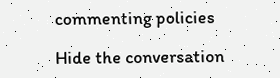commenting policies

Hide the conversation